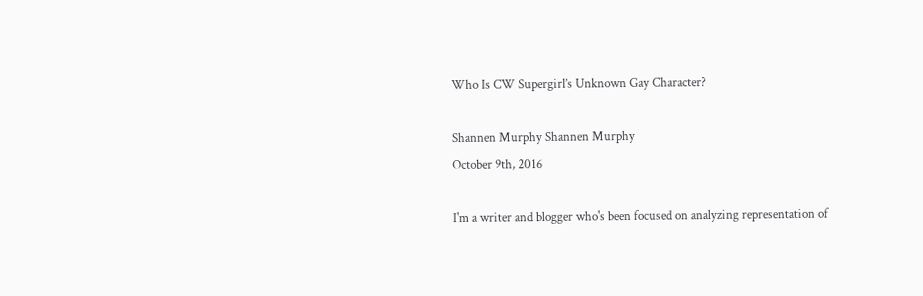Who Is CW Supergirl’s Unknown Gay Character?

Shannen Murphy Shannen Murphy
October 9th, 2016

I'm a writer and blogger who's been focused on analyzing representation of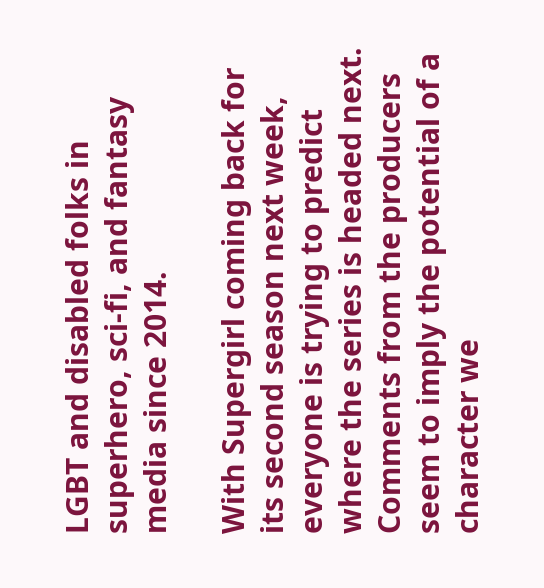LGBT and disabled folks in superhero, sci-fi, and fantasy media since 2014.

With Supergirl coming back for its second season next week, everyone is trying to predict where the series is headed next.  Comments from the producers seem to imply the potential of a character we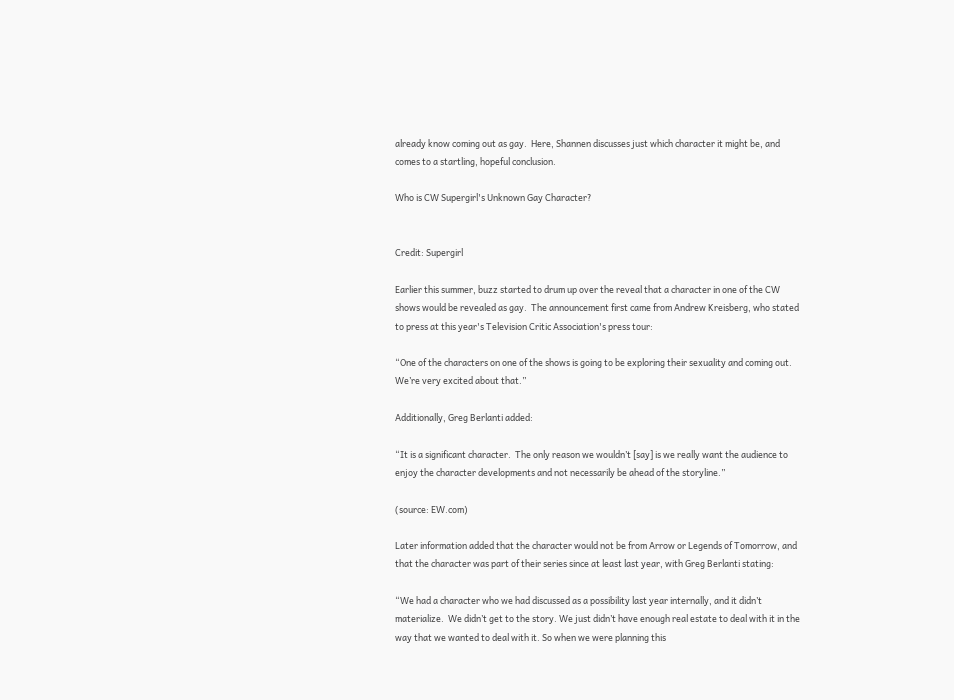already know coming out as gay.  Here, Shannen discusses just which character it might be, and comes to a startling, hopeful conclusion.

Who is CW Supergirl's Unknown Gay Character?


Credit: Supergirl

Earlier this summer, buzz started to drum up over the reveal that a character in one of the CW shows would be revealed as gay.  The announcement first came from Andrew Kreisberg, who stated to press at this year's Television Critic Association's press tour:

“One of the characters on one of the shows is going to be exploring their sexuality and coming out.  We’re very excited about that.”

Additionally, Greg Berlanti added:

“It is a significant character.  The only reason we wouldn’t [say] is we really want the audience to enjoy the character developments and not necessarily be ahead of the storyline.”

(source: EW.com)

Later information added that the character would not be from Arrow or Legends of Tomorrow, and that the character was part of their series since at least last year, with Greg Berlanti stating:

“We had a character who we had discussed as a possibility last year internally, and it didn’t materialize.  We didn’t get to the story. We just didn’t have enough real estate to deal with it in the way that we wanted to deal with it. So when we were planning this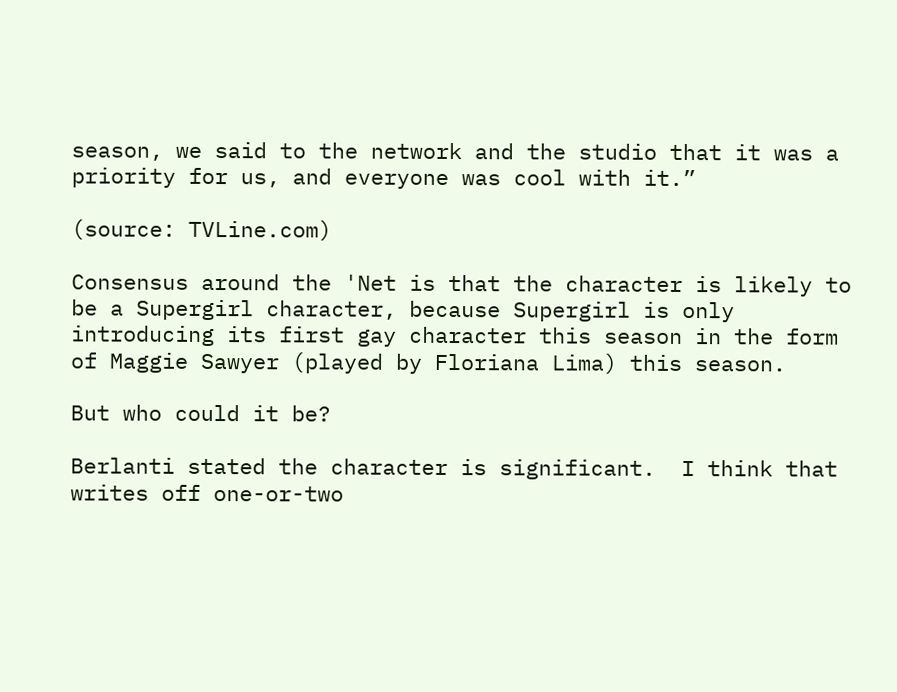season, we said to the network and the studio that it was a priority for us, and everyone was cool with it.”

(source: TVLine.com)

Consensus around the 'Net is that the character is likely to be a Supergirl character, because Supergirl is only introducing its first gay character this season in the form of Maggie Sawyer (played by Floriana Lima) this season.

But who could it be?

Berlanti stated the character is significant.  I think that writes off one-or-two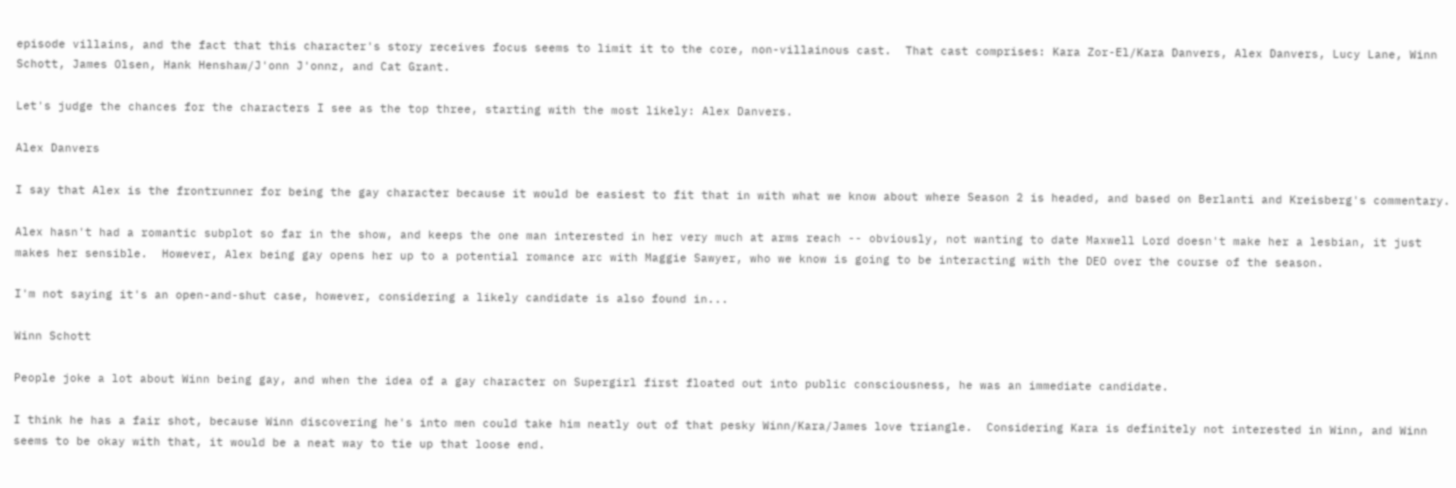episode villains, and the fact that this character's story receives focus seems to limit it to the core, non-villainous cast.  That cast comprises: Kara Zor-El/Kara Danvers, Alex Danvers, Lucy Lane, Winn Schott, James Olsen, Hank Henshaw/J'onn J'onnz, and Cat Grant.

Let's judge the chances for the characters I see as the top three, starting with the most likely: Alex Danvers.

Alex Danvers

I say that Alex is the frontrunner for being the gay character because it would be easiest to fit that in with what we know about where Season 2 is headed, and based on Berlanti and Kreisberg's commentary.

Alex hasn't had a romantic subplot so far in the show, and keeps the one man interested in her very much at arms reach -- obviously, not wanting to date Maxwell Lord doesn't make her a lesbian, it just makes her sensible.  However, Alex being gay opens her up to a potential romance arc with Maggie Sawyer, who we know is going to be interacting with the DEO over the course of the season.

I'm not saying it's an open-and-shut case, however, considering a likely candidate is also found in...

Winn Schott

People joke a lot about Winn being gay, and when the idea of a gay character on Supergirl first floated out into public consciousness, he was an immediate candidate.

I think he has a fair shot, because Winn discovering he's into men could take him neatly out of that pesky Winn/Kara/James love triangle.  Considering Kara is definitely not interested in Winn, and Winn seems to be okay with that, it would be a neat way to tie up that loose end.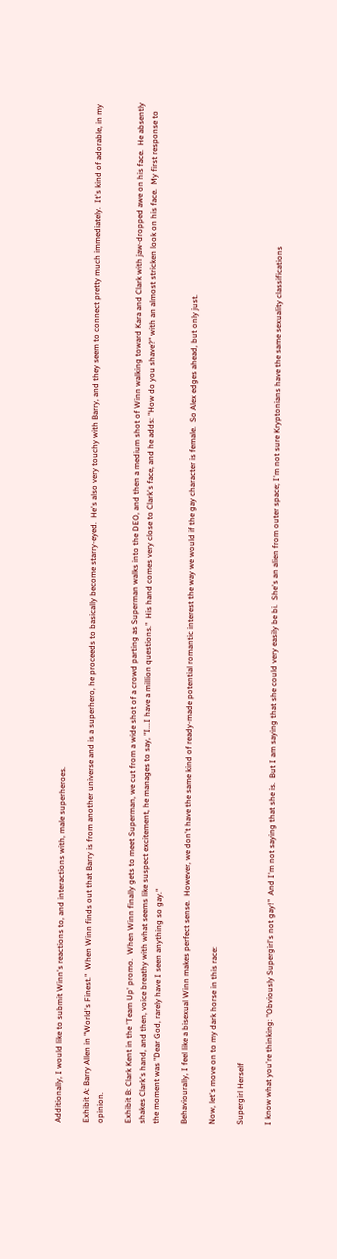Additionally, I would like to submit Winn's reactions to, and interactions with, male superheroes.

Exhibit A: Barry Allen in "World's Finest."  When Winn finds out that Barry is from another universe and is a superhero, he proceeds to basically become starry-eyed.  He's also very touchy with Barry, and they seem to connect pretty much immediately.  It's kind of adorable, in my opinion.

Exhibit B: Clark Kent in the 'Team Up' promo.  When Winn finally gets to meet Superman, we cut from a wide shot of a crowd parting as Superman walks into the DEO, and then a medium shot of Winn walking toward Kara and Clark with jaw-dropped awe on his face.  He absently shakes Clark's hand, and then, voice breathy with what seems like suspect excitement, he manages to say, "I...I have a million questions."  His hand comes very close to Clark's face, and he adds: "How do you shave?" with an almost stricken look on his face.  My first response to the moment was "Dear God, rarely have I seen anything so gay."

Behaviourally, I feel like a bisexual Winn makes perfect sense.  However, we don't have the same kind of ready-made potential romantic interest the way we would if the gay character is female.  So Alex edges ahead, but only just.

Now, let's move on to my dark horse in this race:

Supergirl Herself

I know what you're thinking: "Obviously Supergirl's not gay!"  And I'm not saying that she is.  But I am saying that she could very easily be bi.  She's an alien from outer space; I'm not sure Kryptonians have the same sexuality classifications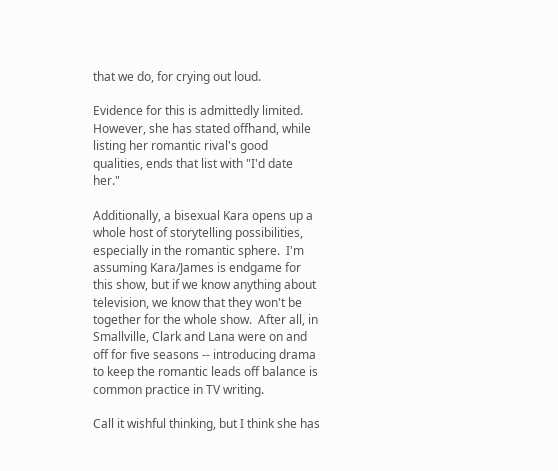that we do, for crying out loud.

Evidence for this is admittedly limited.  However, she has stated offhand, while listing her romantic rival's good qualities, ends that list with "I'd date her."

Additionally, a bisexual Kara opens up a whole host of storytelling possibilities, especially in the romantic sphere.  I'm assuming Kara/James is endgame for this show, but if we know anything about television, we know that they won't be together for the whole show.  After all, in Smallville, Clark and Lana were on and off for five seasons -- introducing drama to keep the romantic leads off balance is common practice in TV writing.

Call it wishful thinking, but I think she has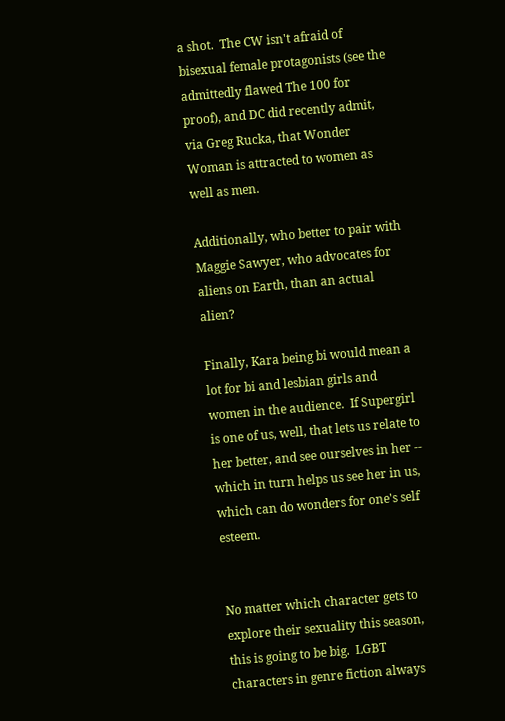a shot.  The CW isn't afraid of bisexual female protagonists (see the admittedly flawed The 100 for proof), and DC did recently admit, via Greg Rucka, that Wonder Woman is attracted to women as well as men.

Additionally, who better to pair with Maggie Sawyer, who advocates for aliens on Earth, than an actual alien?

Finally, Kara being bi would mean a lot for bi and lesbian girls and women in the audience.  If Supergirl is one of us, well, that lets us relate to her better, and see ourselves in her -- which in turn helps us see her in us, which can do wonders for one's self esteem.


No matter which character gets to explore their sexuality this season, this is going to be big.  LGBT characters in genre fiction always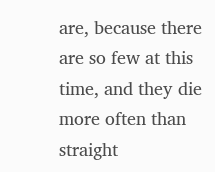are, because there are so few at this time, and they die more often than straight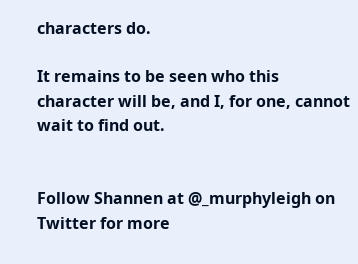characters do.

It remains to be seen who this character will be, and I, for one, cannot wait to find out.


Follow Shannen at @_murphyleigh on Twitter for more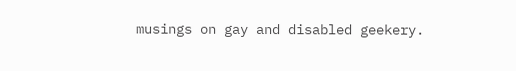musings on gay and disabled geekery.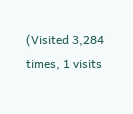(Visited 3,284 times, 1 visits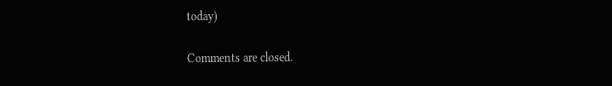today)

Comments are closed.